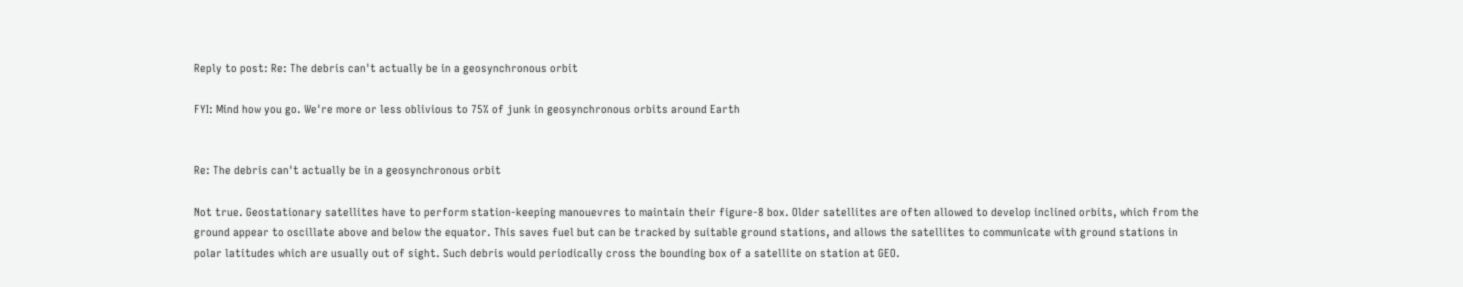Reply to post: Re: The debris can't actually be in a geosynchronous orbit

FYI: Mind how you go. We're more or less oblivious to 75% of junk in geosynchronous orbits around Earth


Re: The debris can't actually be in a geosynchronous orbit

Not true. Geostationary satellites have to perform station-keeping manouevres to maintain their figure-8 box. Older satellites are often allowed to develop inclined orbits, which from the ground appear to oscillate above and below the equator. This saves fuel but can be tracked by suitable ground stations, and allows the satellites to communicate with ground stations in polar latitudes which are usually out of sight. Such debris would periodically cross the bounding box of a satellite on station at GEO.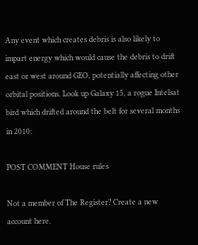Any event which creates debris is also likely to impart energy which would cause the debris to drift east or west around GEO, potentially affecting other orbital positions. Look up Galaxy 15, a rogue Intelsat bird which drifted around the belt for several months in 2010:

POST COMMENT House rules

Not a member of The Register? Create a new account here.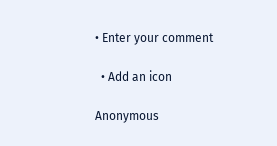• Enter your comment

  • Add an icon

Anonymous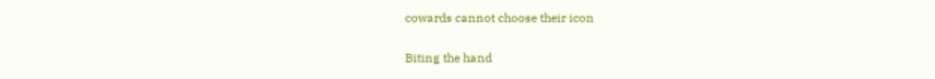cowards cannot choose their icon

Biting the hand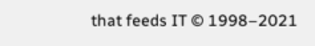that feeds IT © 1998–2021